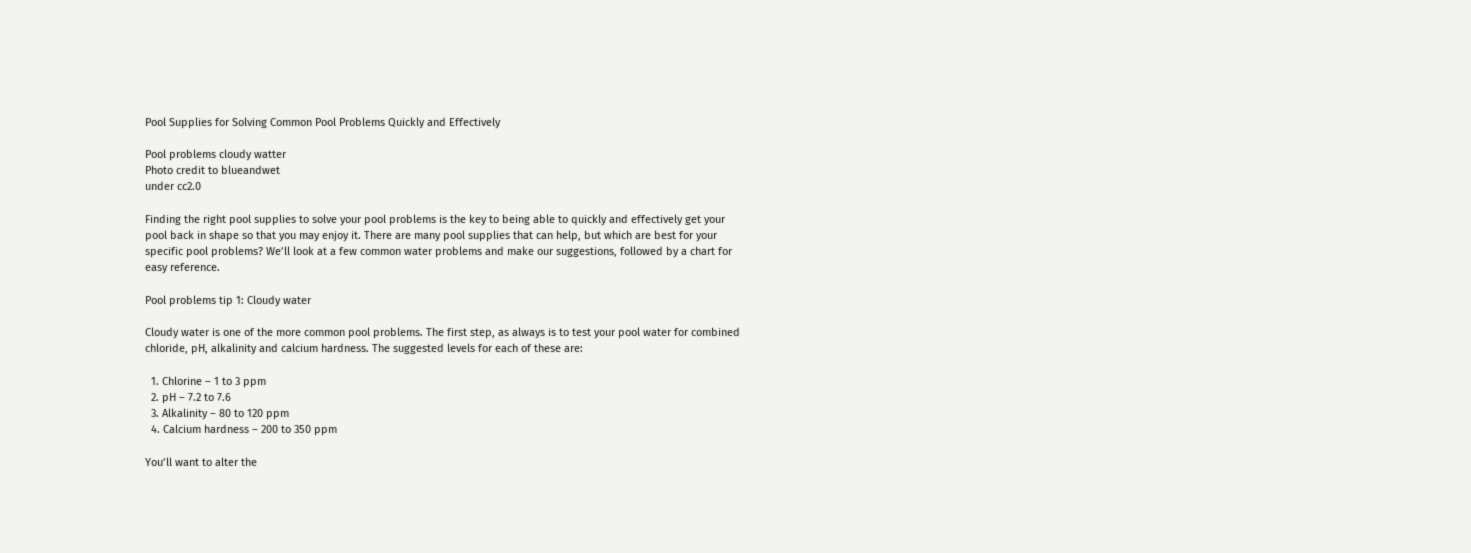Pool Supplies for Solving Common Pool Problems Quickly and Effectively

Pool problems cloudy watter
Photo credit to blueandwet
under cc2.0

Finding the right pool supplies to solve your pool problems is the key to being able to quickly and effectively get your pool back in shape so that you may enjoy it. There are many pool supplies that can help, but which are best for your specific pool problems? We’ll look at a few common water problems and make our suggestions, followed by a chart for easy reference.

Pool problems tip 1: Cloudy water

Cloudy water is one of the more common pool problems. The first step, as always is to test your pool water for combined chloride, pH, alkalinity and calcium hardness. The suggested levels for each of these are:

  1. Chlorine – 1 to 3 ppm
  2. pH – 7.2 to 7.6
  3. Alkalinity – 80 to 120 ppm
  4. Calcium hardness – 200 to 350 ppm

You’ll want to alter the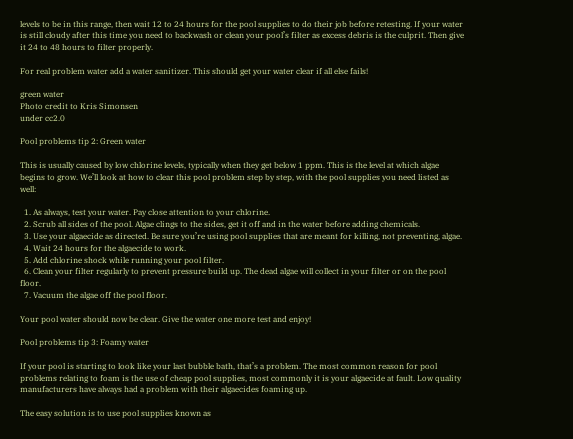levels to be in this range, then wait 12 to 24 hours for the pool supplies to do their job before retesting. If your water is still cloudy after this time you need to backwash or clean your pool’s filter as excess debris is the culprit. Then give it 24 to 48 hours to filter properly.

For real problem water add a water sanitizer. This should get your water clear if all else fails!

green water
Photo credit to Kris Simonsen
under cc2.0

Pool problems tip 2: Green water

This is usually caused by low chlorine levels, typically when they get below 1 ppm. This is the level at which algae begins to grow. We’ll look at how to clear this pool problem step by step, with the pool supplies you need listed as well:

  1. As always, test your water. Pay close attention to your chlorine.
  2. Scrub all sides of the pool. Algae clings to the sides, get it off and in the water before adding chemicals.
  3. Use your algaecide as directed. Be sure you’re using pool supplies that are meant for killing, not preventing, algae.
  4. Wait 24 hours for the algaecide to work.
  5. Add chlorine shock while running your pool filter.
  6. Clean your filter regularly to prevent pressure build up. The dead algae will collect in your filter or on the pool floor.
  7. Vacuum the algae off the pool floor.

Your pool water should now be clear. Give the water one more test and enjoy!

Pool problems tip 3: Foamy water

If your pool is starting to look like your last bubble bath, that’s a problem. The most common reason for pool problems relating to foam is the use of cheap pool supplies, most commonly it is your algaecide at fault. Low quality manufacturers have always had a problem with their algaecides foaming up.

The easy solution is to use pool supplies known as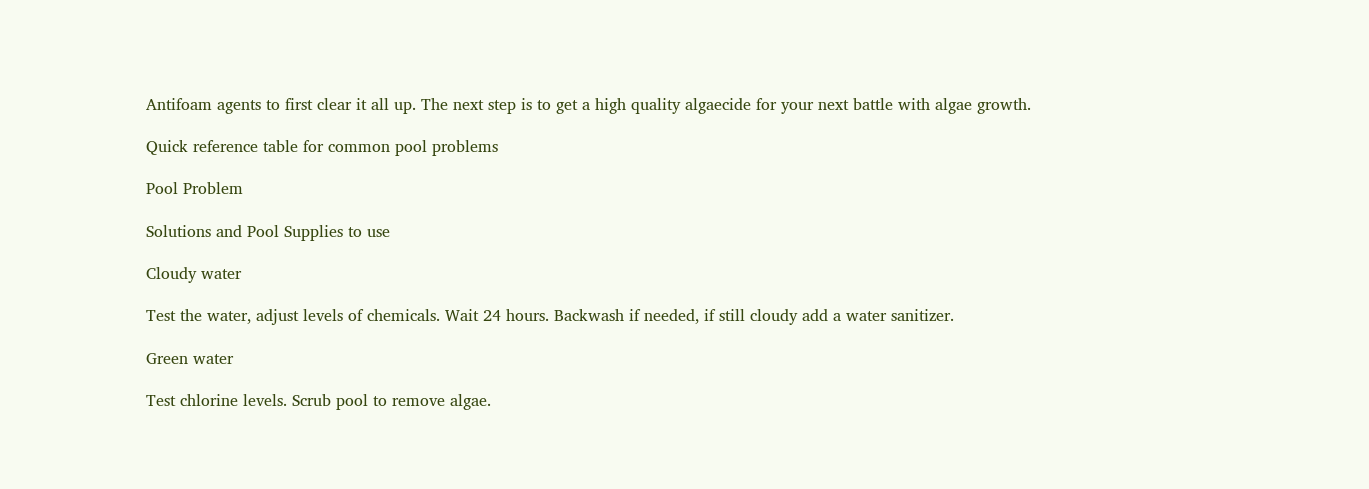Antifoam agents to first clear it all up. The next step is to get a high quality algaecide for your next battle with algae growth.

Quick reference table for common pool problems

Pool Problem

Solutions and Pool Supplies to use

Cloudy water

Test the water, adjust levels of chemicals. Wait 24 hours. Backwash if needed, if still cloudy add a water sanitizer.

Green water

Test chlorine levels. Scrub pool to remove algae.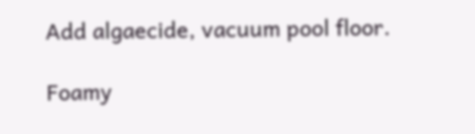Add algaecide, vacuum pool floor.

Foamy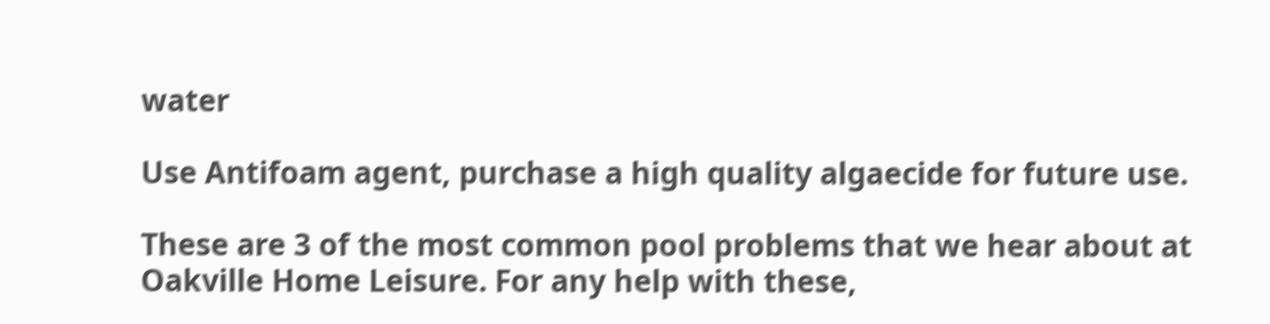water

Use Antifoam agent, purchase a high quality algaecide for future use.

These are 3 of the most common pool problems that we hear about at Oakville Home Leisure. For any help with these,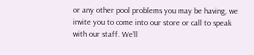or any other pool problems you may be having, we invite you to come into our store or call to speak with our staff. We’ll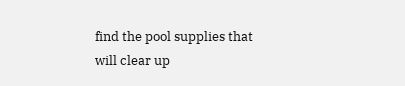find the pool supplies that will clear up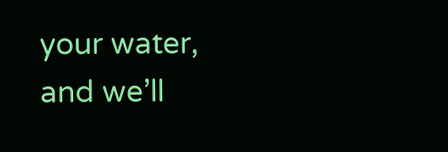your water, and we’ll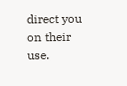direct you on their use.